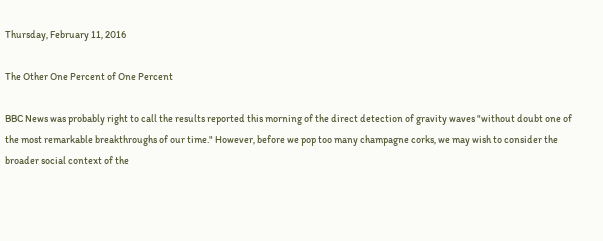Thursday, February 11, 2016

The Other One Percent of One Percent

BBC News was probably right to call the results reported this morning of the direct detection of gravity waves "without doubt one of the most remarkable breakthroughs of our time." However, before we pop too many champagne corks, we may wish to consider the broader social context of the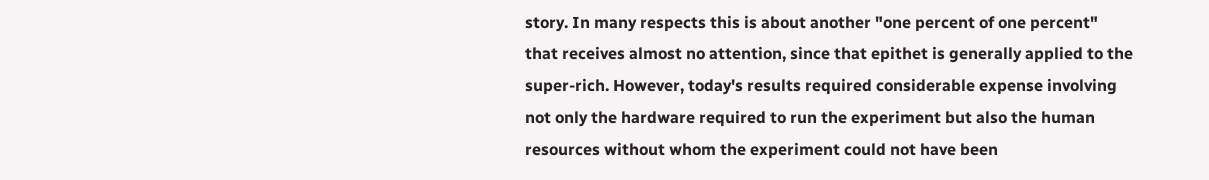story. In many respects this is about another "one percent of one percent" that receives almost no attention, since that epithet is generally applied to the super-rich. However, today's results required considerable expense involving not only the hardware required to run the experiment but also the human resources without whom the experiment could not have been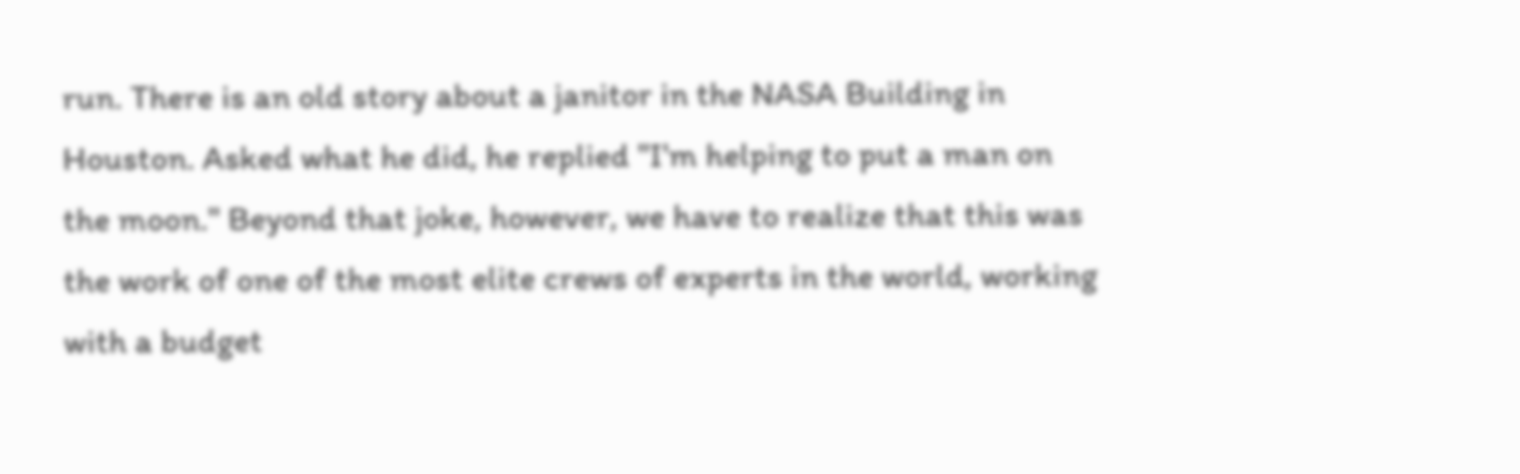run. There is an old story about a janitor in the NASA Building in Houston. Asked what he did, he replied "I'm helping to put a man on the moon." Beyond that joke, however, we have to realize that this was the work of one of the most elite crews of experts in the world, working with a budget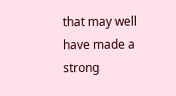that may well have made a strong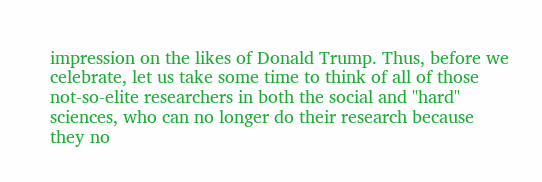impression on the likes of Donald Trump. Thus, before we celebrate, let us take some time to think of all of those not-so-elite researchers in both the social and "hard" sciences, who can no longer do their research because they no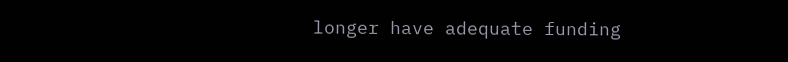longer have adequate funding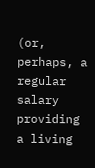(or, perhaps, a regular salary providing a living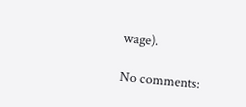wage).

No comments: